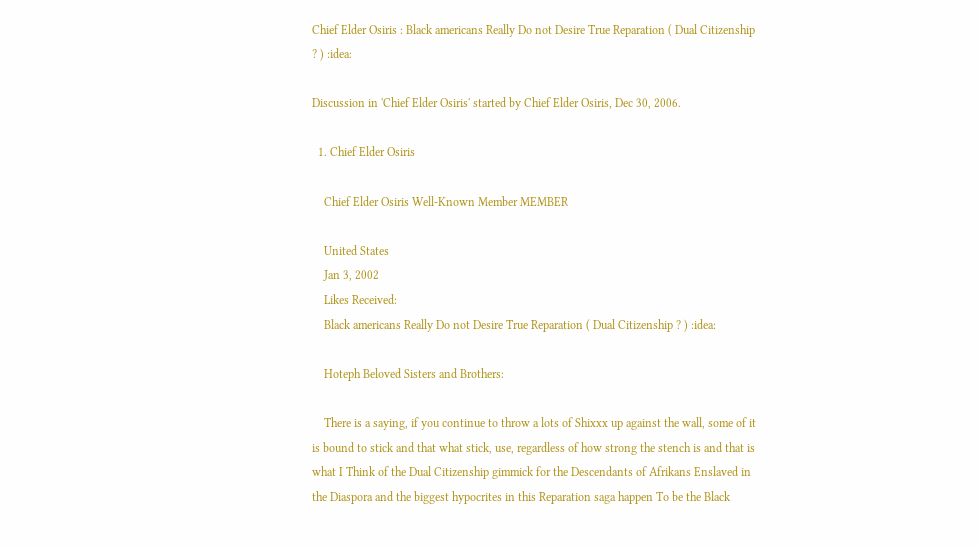Chief Elder Osiris : Black americans Really Do not Desire True Reparation ( Dual Citizenship ? ) :idea:

Discussion in 'Chief Elder Osiris' started by Chief Elder Osiris, Dec 30, 2006.

  1. Chief Elder Osiris

    Chief Elder Osiris Well-Known Member MEMBER

    United States
    Jan 3, 2002
    Likes Received:
    Black americans Really Do not Desire True Reparation ( Dual Citizenship ? ) :idea:

    Hoteph Beloved Sisters and Brothers:

    There is a saying, if you continue to throw a lots of Shixxx up against the wall, some of it is bound to stick and that what stick, use, regardless of how strong the stench is and that is what I Think of the Dual Citizenship gimmick for the Descendants of Afrikans Enslaved in the Diaspora and the biggest hypocrites in this Reparation saga happen To be the Black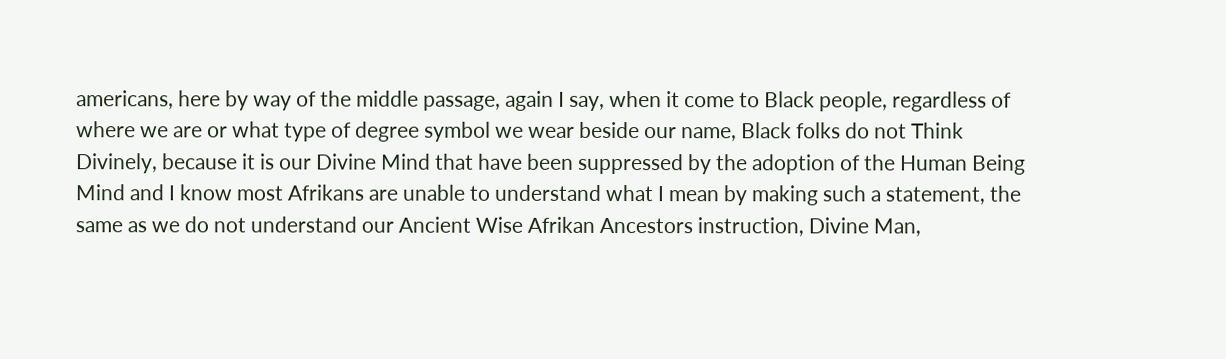americans, here by way of the middle passage, again I say, when it come to Black people, regardless of where we are or what type of degree symbol we wear beside our name, Black folks do not Think Divinely, because it is our Divine Mind that have been suppressed by the adoption of the Human Being Mind and I know most Afrikans are unable to understand what I mean by making such a statement, the same as we do not understand our Ancient Wise Afrikan Ancestors instruction, Divine Man,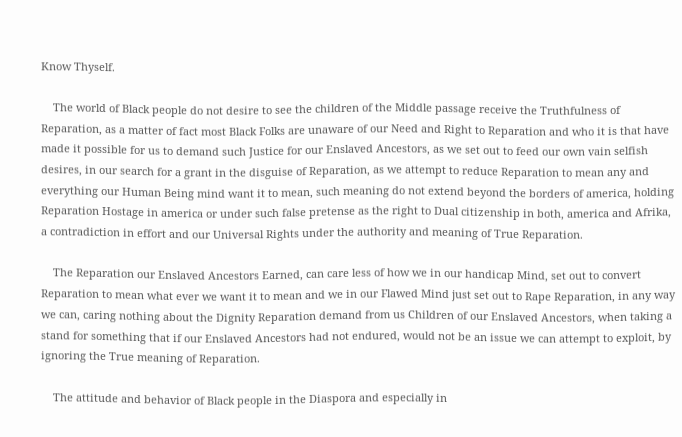Know Thyself.

    The world of Black people do not desire to see the children of the Middle passage receive the Truthfulness of Reparation, as a matter of fact most Black Folks are unaware of our Need and Right to Reparation and who it is that have made it possible for us to demand such Justice for our Enslaved Ancestors, as we set out to feed our own vain selfish desires, in our search for a grant in the disguise of Reparation, as we attempt to reduce Reparation to mean any and everything our Human Being mind want it to mean, such meaning do not extend beyond the borders of america, holding Reparation Hostage in america or under such false pretense as the right to Dual citizenship in both, america and Afrika, a contradiction in effort and our Universal Rights under the authority and meaning of True Reparation.

    The Reparation our Enslaved Ancestors Earned, can care less of how we in our handicap Mind, set out to convert Reparation to mean what ever we want it to mean and we in our Flawed Mind just set out to Rape Reparation, in any way we can, caring nothing about the Dignity Reparation demand from us Children of our Enslaved Ancestors, when taking a stand for something that if our Enslaved Ancestors had not endured, would not be an issue we can attempt to exploit, by ignoring the True meaning of Reparation.

    The attitude and behavior of Black people in the Diaspora and especially in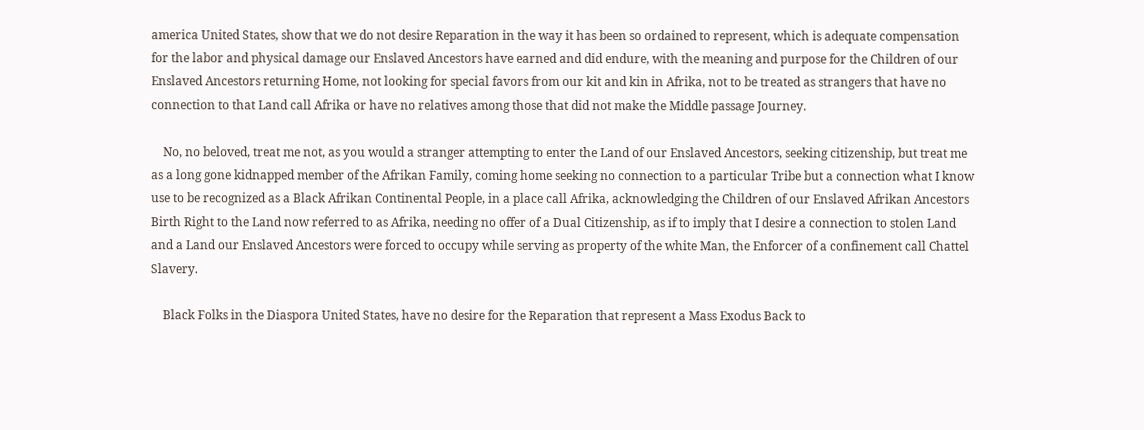america United States, show that we do not desire Reparation in the way it has been so ordained to represent, which is adequate compensation for the labor and physical damage our Enslaved Ancestors have earned and did endure, with the meaning and purpose for the Children of our Enslaved Ancestors returning Home, not looking for special favors from our kit and kin in Afrika, not to be treated as strangers that have no connection to that Land call Afrika or have no relatives among those that did not make the Middle passage Journey.

    No, no beloved, treat me not, as you would a stranger attempting to enter the Land of our Enslaved Ancestors, seeking citizenship, but treat me as a long gone kidnapped member of the Afrikan Family, coming home seeking no connection to a particular Tribe but a connection what I know use to be recognized as a Black Afrikan Continental People, in a place call Afrika, acknowledging the Children of our Enslaved Afrikan Ancestors Birth Right to the Land now referred to as Afrika, needing no offer of a Dual Citizenship, as if to imply that I desire a connection to stolen Land and a Land our Enslaved Ancestors were forced to occupy while serving as property of the white Man, the Enforcer of a confinement call Chattel Slavery.

    Black Folks in the Diaspora United States, have no desire for the Reparation that represent a Mass Exodus Back to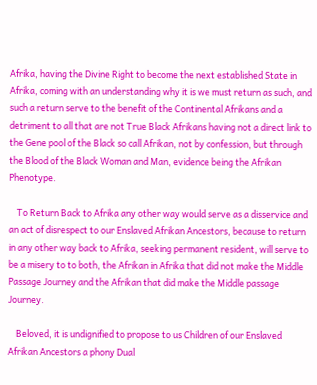Afrika, having the Divine Right to become the next established State in Afrika, coming with an understanding why it is we must return as such, and such a return serve to the benefit of the Continental Afrikans and a detriment to all that are not True Black Afrikans having not a direct link to the Gene pool of the Black so call Afrikan, not by confession, but through the Blood of the Black Woman and Man, evidence being the Afrikan Phenotype.

    To Return Back to Afrika any other way would serve as a disservice and an act of disrespect to our Enslaved Afrikan Ancestors, because to return in any other way back to Afrika, seeking permanent resident, will serve to be a misery to to both, the Afrikan in Afrika that did not make the Middle Passage Journey and the Afrikan that did make the Middle passage Journey.

    Beloved, it is undignified to propose to us Children of our Enslaved Afrikan Ancestors a phony Dual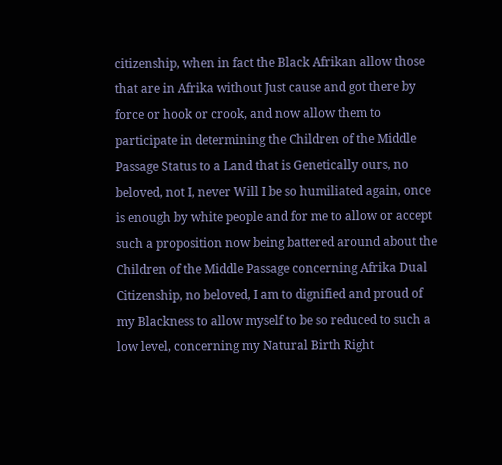citizenship, when in fact the Black Afrikan allow those that are in Afrika without Just cause and got there by force or hook or crook, and now allow them to participate in determining the Children of the Middle Passage Status to a Land that is Genetically ours, no beloved, not I, never Will I be so humiliated again, once is enough by white people and for me to allow or accept such a proposition now being battered around about the Children of the Middle Passage concerning Afrika Dual Citizenship, no beloved, I am to dignified and proud of my Blackness to allow myself to be so reduced to such a low level, concerning my Natural Birth Right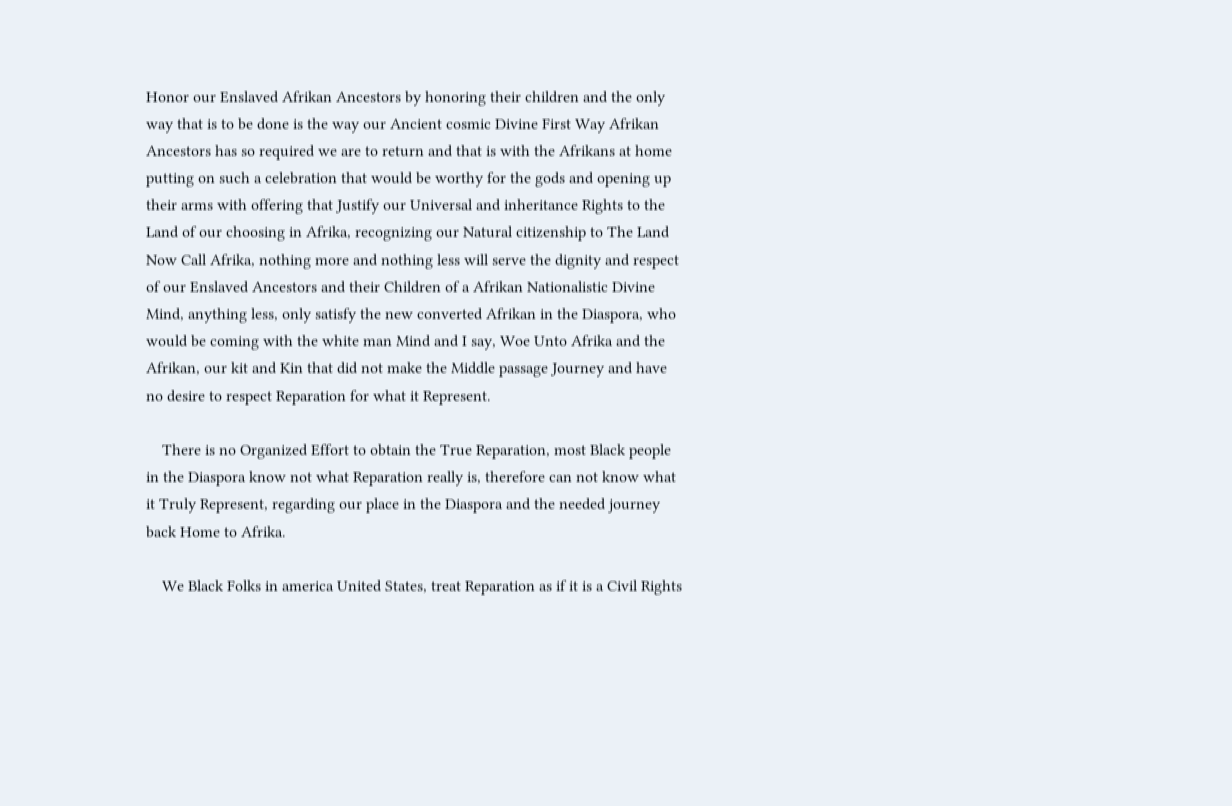Honor our Enslaved Afrikan Ancestors by honoring their children and the only way that is to be done is the way our Ancient cosmic Divine First Way Afrikan Ancestors has so required we are to return and that is with the Afrikans at home putting on such a celebration that would be worthy for the gods and opening up their arms with offering that Justify our Universal and inheritance Rights to the Land of our choosing in Afrika, recognizing our Natural citizenship to The Land Now Call Afrika, nothing more and nothing less will serve the dignity and respect of our Enslaved Ancestors and their Children of a Afrikan Nationalistic Divine Mind, anything less, only satisfy the new converted Afrikan in the Diaspora, who would be coming with the white man Mind and I say, Woe Unto Afrika and the Afrikan, our kit and Kin that did not make the Middle passage Journey and have no desire to respect Reparation for what it Represent.

    There is no Organized Effort to obtain the True Reparation, most Black people in the Diaspora know not what Reparation really is, therefore can not know what it Truly Represent, regarding our place in the Diaspora and the needed journey back Home to Afrika.

    We Black Folks in america United States, treat Reparation as if it is a Civil Rights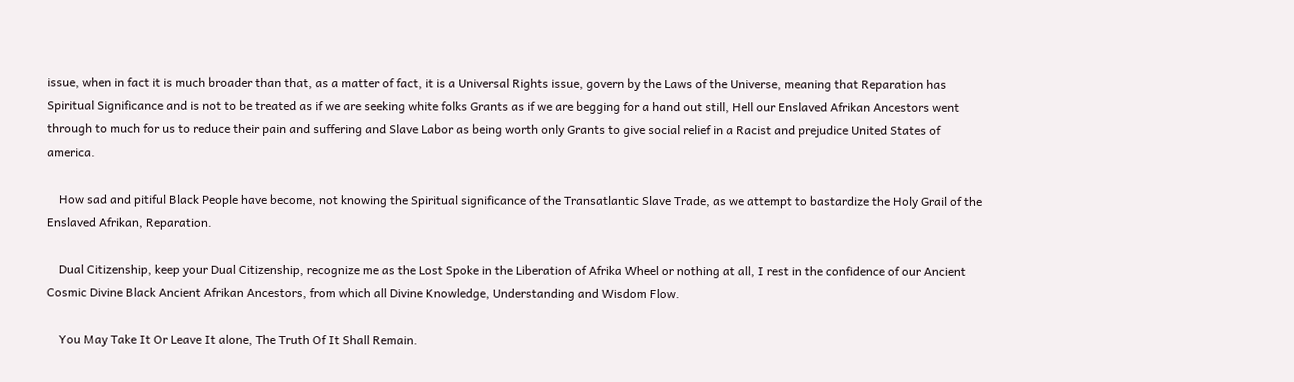issue, when in fact it is much broader than that, as a matter of fact, it is a Universal Rights issue, govern by the Laws of the Universe, meaning that Reparation has Spiritual Significance and is not to be treated as if we are seeking white folks Grants as if we are begging for a hand out still, Hell our Enslaved Afrikan Ancestors went through to much for us to reduce their pain and suffering and Slave Labor as being worth only Grants to give social relief in a Racist and prejudice United States of america.

    How sad and pitiful Black People have become, not knowing the Spiritual significance of the Transatlantic Slave Trade, as we attempt to bastardize the Holy Grail of the Enslaved Afrikan, Reparation.

    Dual Citizenship, keep your Dual Citizenship, recognize me as the Lost Spoke in the Liberation of Afrika Wheel or nothing at all, I rest in the confidence of our Ancient Cosmic Divine Black Ancient Afrikan Ancestors, from which all Divine Knowledge, Understanding and Wisdom Flow.

    You May Take It Or Leave It alone, The Truth Of It Shall Remain.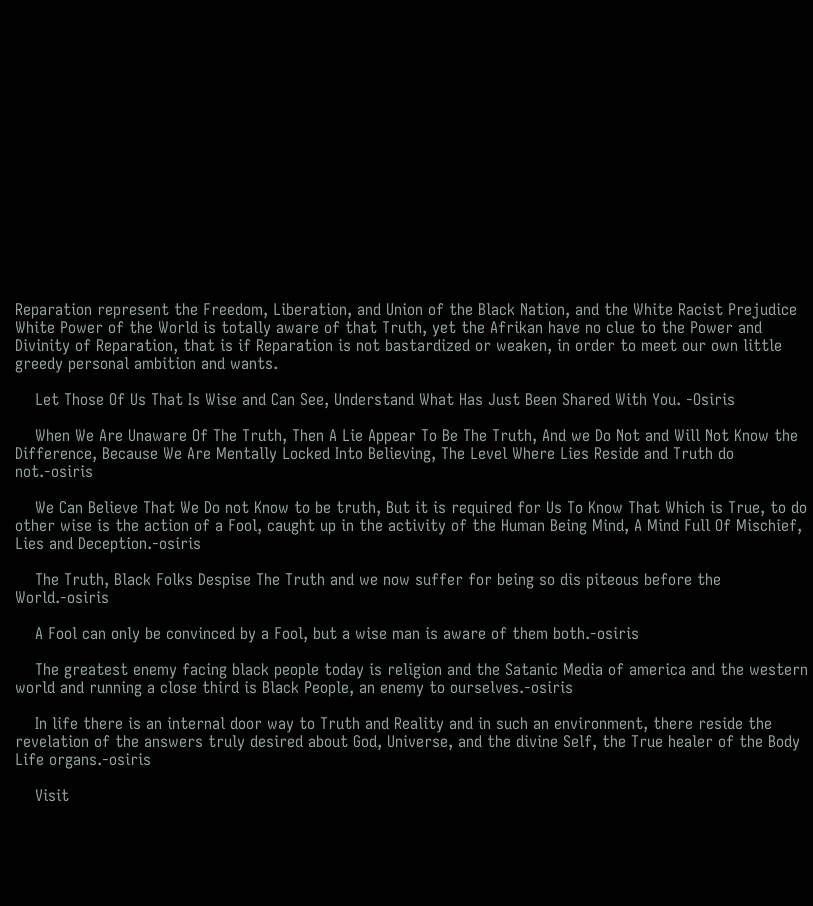Reparation represent the Freedom, Liberation, and Union of the Black Nation, and the White Racist Prejudice White Power of the World is totally aware of that Truth, yet the Afrikan have no clue to the Power and Divinity of Reparation, that is if Reparation is not bastardized or weaken, in order to meet our own little greedy personal ambition and wants.

    Let Those Of Us That Is Wise and Can See, Understand What Has Just Been Shared With You. -Osiris

    When We Are Unaware Of The Truth, Then A Lie Appear To Be The Truth, And we Do Not and Will Not Know the Difference, Because We Are Mentally Locked Into Believing, The Level Where Lies Reside and Truth do not.-osiris

    We Can Believe That We Do not Know to be truth, But it is required for Us To Know That Which is True, to do other wise is the action of a Fool, caught up in the activity of the Human Being Mind, A Mind Full Of Mischief, Lies and Deception.-osiris

    The Truth, Black Folks Despise The Truth and we now suffer for being so dis piteous before the World.-osiris

    A Fool can only be convinced by a Fool, but a wise man is aware of them both.-osiris

    The greatest enemy facing black people today is religion and the Satanic Media of america and the western world and running a close third is Black People, an enemy to ourselves.-osiris

    In life there is an internal door way to Truth and Reality and in such an environment, there reside the revelation of the answers truly desired about God, Universe, and the divine Self, the True healer of the Body Life organs.-osiris

    Visit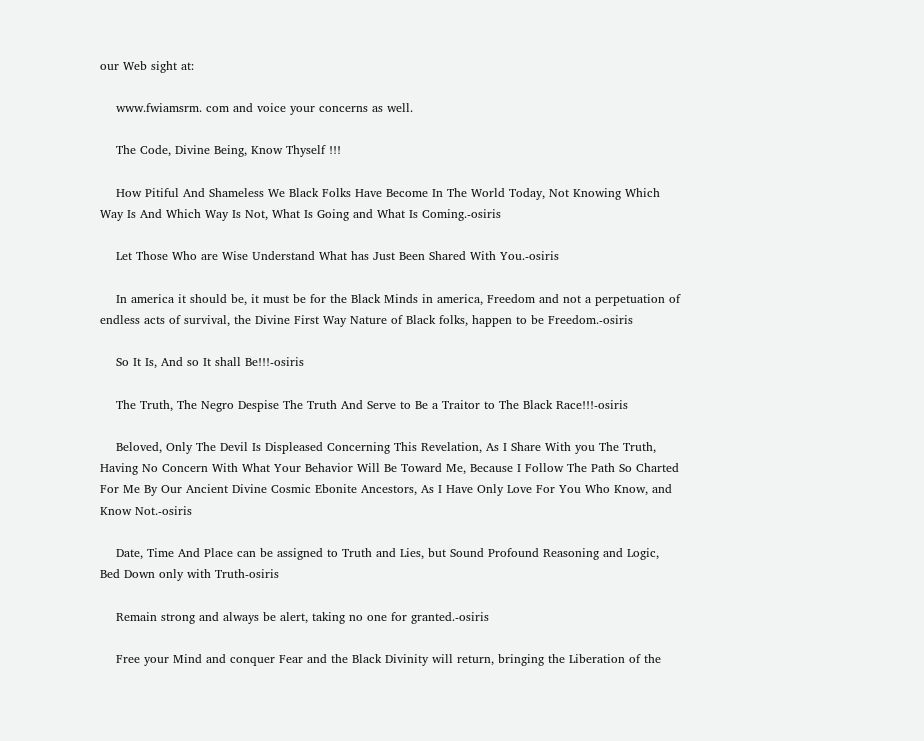our Web sight at:

    www.fwiamsrm. com and voice your concerns as well.

    The Code, Divine Being, Know Thyself !!!

    How Pitiful And Shameless We Black Folks Have Become In The World Today, Not Knowing Which Way Is And Which Way Is Not, What Is Going and What Is Coming.-osiris

    Let Those Who are Wise Understand What has Just Been Shared With You.-osiris

    In america it should be, it must be for the Black Minds in america, Freedom and not a perpetuation of endless acts of survival, the Divine First Way Nature of Black folks, happen to be Freedom.-osiris

    So It Is, And so It shall Be!!!-osiris

    The Truth, The Negro Despise The Truth And Serve to Be a Traitor to The Black Race!!!-osiris

    Beloved, Only The Devil Is Displeased Concerning This Revelation, As I Share With you The Truth, Having No Concern With What Your Behavior Will Be Toward Me, Because I Follow The Path So Charted For Me By Our Ancient Divine Cosmic Ebonite Ancestors, As I Have Only Love For You Who Know, and Know Not.-osiris

    Date, Time And Place can be assigned to Truth and Lies, but Sound Profound Reasoning and Logic, Bed Down only with Truth-osiris

    Remain strong and always be alert, taking no one for granted.-osiris

    Free your Mind and conquer Fear and the Black Divinity will return, bringing the Liberation of the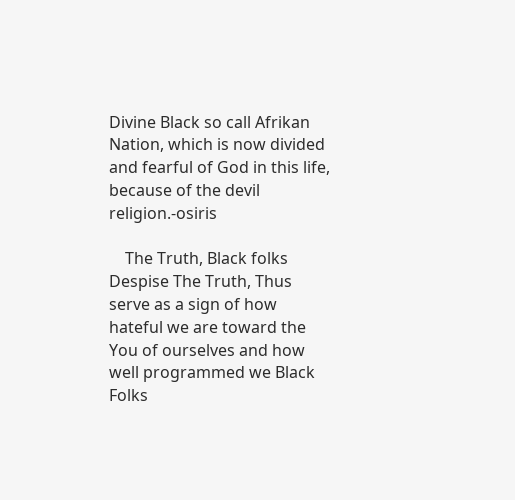Divine Black so call Afrikan Nation, which is now divided and fearful of God in this life, because of the devil religion.-osiris

    The Truth, Black folks Despise The Truth, Thus serve as a sign of how hateful we are toward the You of ourselves and how well programmed we Black Folks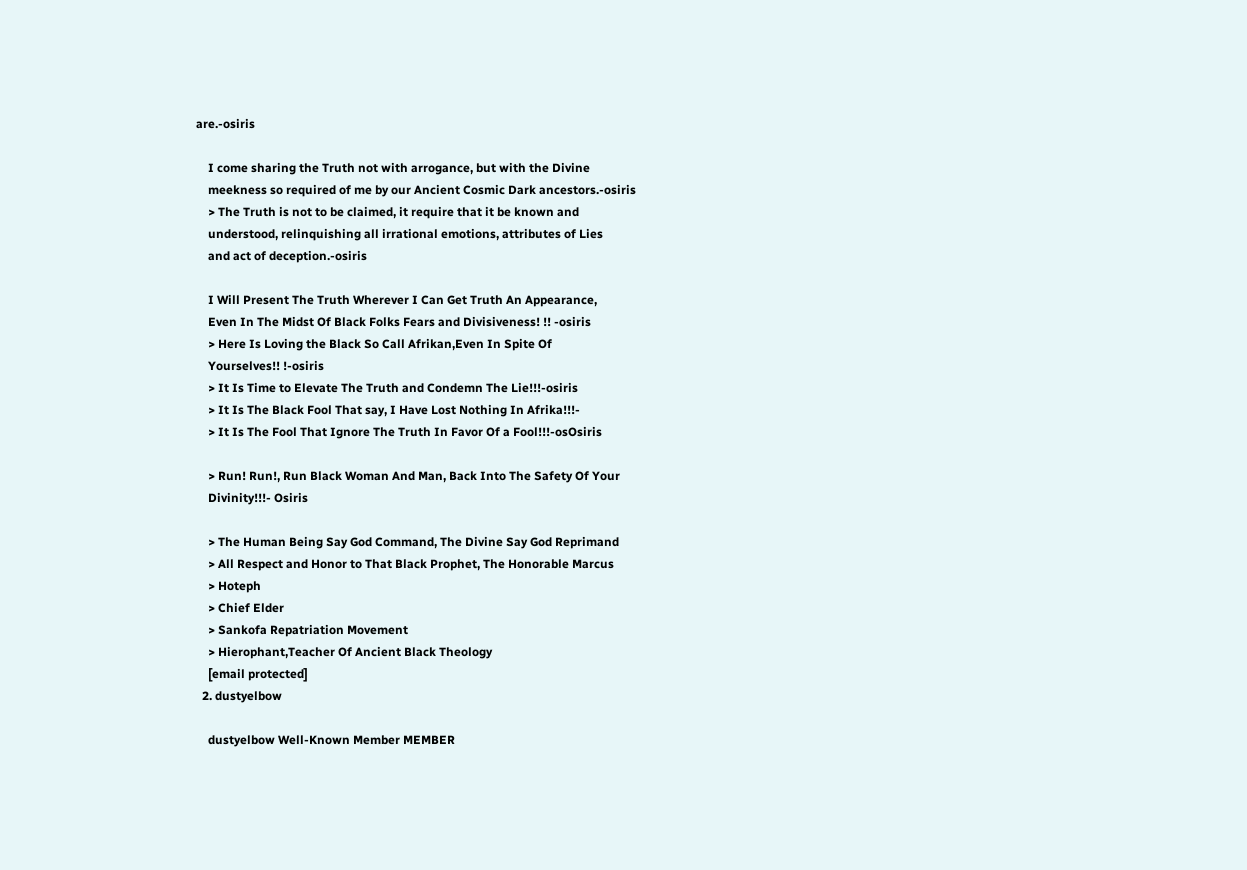are.-osiris

    I come sharing the Truth not with arrogance, but with the Divine
    meekness so required of me by our Ancient Cosmic Dark ancestors.-osiris
    > The Truth is not to be claimed, it require that it be known and
    understood, relinquishing all irrational emotions, attributes of Lies
    and act of deception.-osiris

    I Will Present The Truth Wherever I Can Get Truth An Appearance,
    Even In The Midst Of Black Folks Fears and Divisiveness! !! -osiris
    > Here Is Loving the Black So Call Afrikan,Even In Spite Of
    Yourselves!! !-osiris
    > It Is Time to Elevate The Truth and Condemn The Lie!!!-osiris
    > It Is The Black Fool That say, I Have Lost Nothing In Afrika!!!-
    > It Is The Fool That Ignore The Truth In Favor Of a Fool!!!-osOsiris

    > Run! Run!, Run Black Woman And Man, Back Into The Safety Of Your
    Divinity!!!- Osiris

    > The Human Being Say God Command, The Divine Say God Reprimand
    > All Respect and Honor to That Black Prophet, The Honorable Marcus
    > Hoteph
    > Chief Elder
    > Sankofa Repatriation Movement
    > Hierophant,Teacher Of Ancient Black Theology
    [email protected]
  2. dustyelbow

    dustyelbow Well-Known Member MEMBER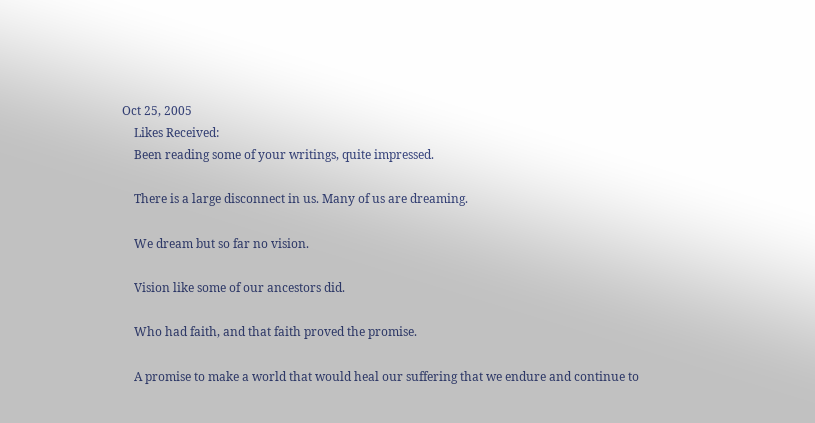Oct 25, 2005
    Likes Received:
    Been reading some of your writings, quite impressed.

    There is a large disconnect in us. Many of us are dreaming.

    We dream but so far no vision.

    Vision like some of our ancestors did.

    Who had faith, and that faith proved the promise.

    A promise to make a world that would heal our suffering that we endure and continue to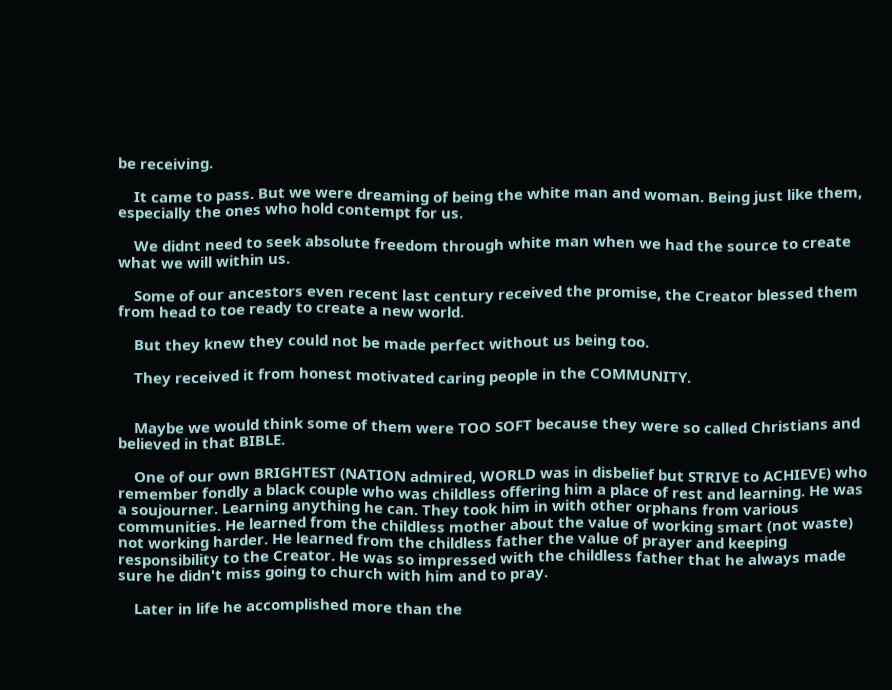be receiving.

    It came to pass. But we were dreaming of being the white man and woman. Being just like them, especially the ones who hold contempt for us.

    We didnt need to seek absolute freedom through white man when we had the source to create what we will within us.

    Some of our ancestors even recent last century received the promise, the Creator blessed them from head to toe ready to create a new world.

    But they knew they could not be made perfect without us being too.

    They received it from honest motivated caring people in the COMMUNITY.


    Maybe we would think some of them were TOO SOFT because they were so called Christians and believed in that BIBLE.

    One of our own BRIGHTEST (NATION admired, WORLD was in disbelief but STRIVE to ACHIEVE) who remember fondly a black couple who was childless offering him a place of rest and learning. He was a soujourner. Learning anything he can. They took him in with other orphans from various communities. He learned from the childless mother about the value of working smart (not waste) not working harder. He learned from the childless father the value of prayer and keeping responsibility to the Creator. He was so impressed with the childless father that he always made sure he didn't miss going to church with him and to pray.

    Later in life he accomplished more than the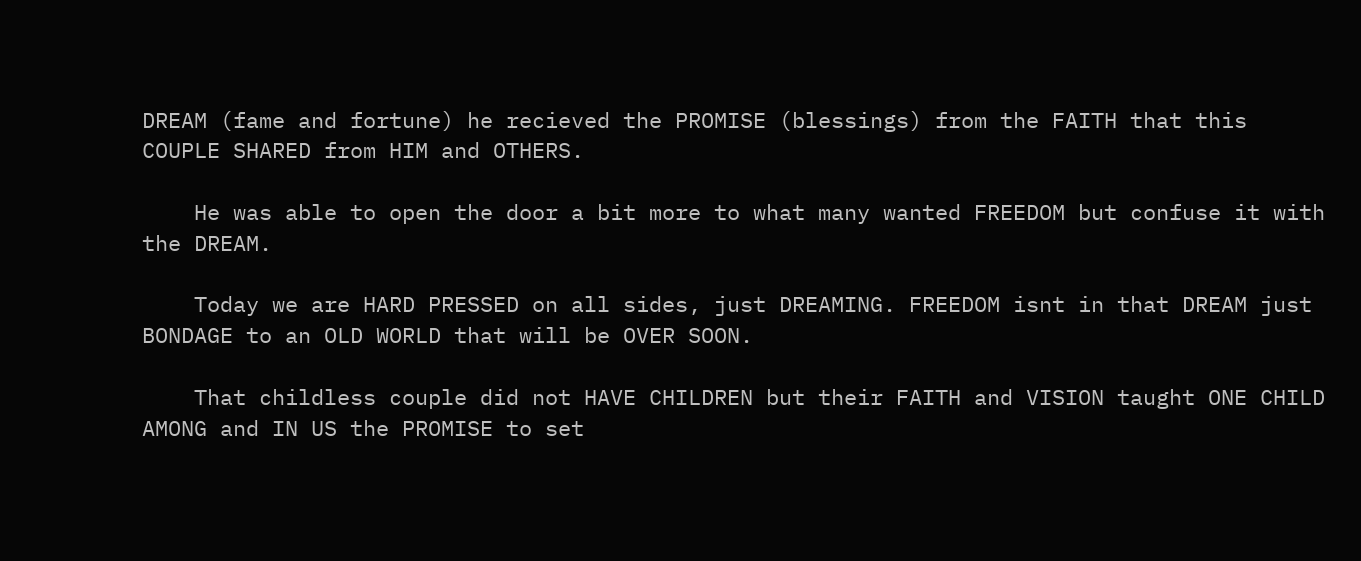DREAM (fame and fortune) he recieved the PROMISE (blessings) from the FAITH that this COUPLE SHARED from HIM and OTHERS.

    He was able to open the door a bit more to what many wanted FREEDOM but confuse it with the DREAM.

    Today we are HARD PRESSED on all sides, just DREAMING. FREEDOM isnt in that DREAM just BONDAGE to an OLD WORLD that will be OVER SOON.

    That childless couple did not HAVE CHILDREN but their FAITH and VISION taught ONE CHILD AMONG and IN US the PROMISE to set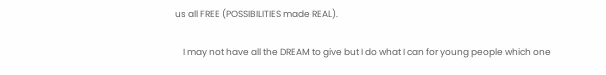us all FREE (POSSIBILITIES made REAL).

    I may not have all the DREAM to give but I do what I can for young people which one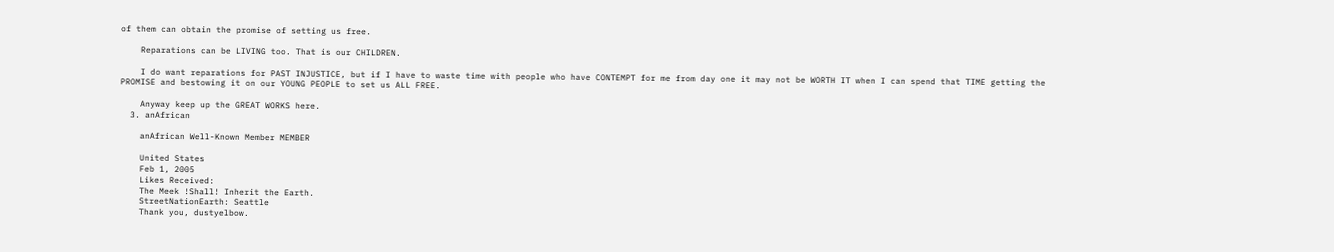of them can obtain the promise of setting us free.

    Reparations can be LIVING too. That is our CHILDREN.

    I do want reparations for PAST INJUSTICE, but if I have to waste time with people who have CONTEMPT for me from day one it may not be WORTH IT when I can spend that TIME getting the PROMISE and bestowing it on our YOUNG PEOPLE to set us ALL FREE.

    Anyway keep up the GREAT WORKS here.
  3. anAfrican

    anAfrican Well-Known Member MEMBER

    United States
    Feb 1, 2005
    Likes Received:
    The Meek !Shall! Inherit the Earth.
    StreetNationEarth: Seattle
    Thank you, dustyelbow.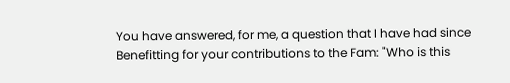You have answered, for me, a question that I have had since Benefitting for your contributions to the Fam: "Who is this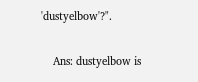'dustyelbow'?".

    Ans: dustyelbow is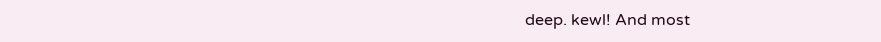deep. kewl! And most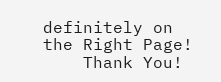definitely on the Right Page!
    Thank You!